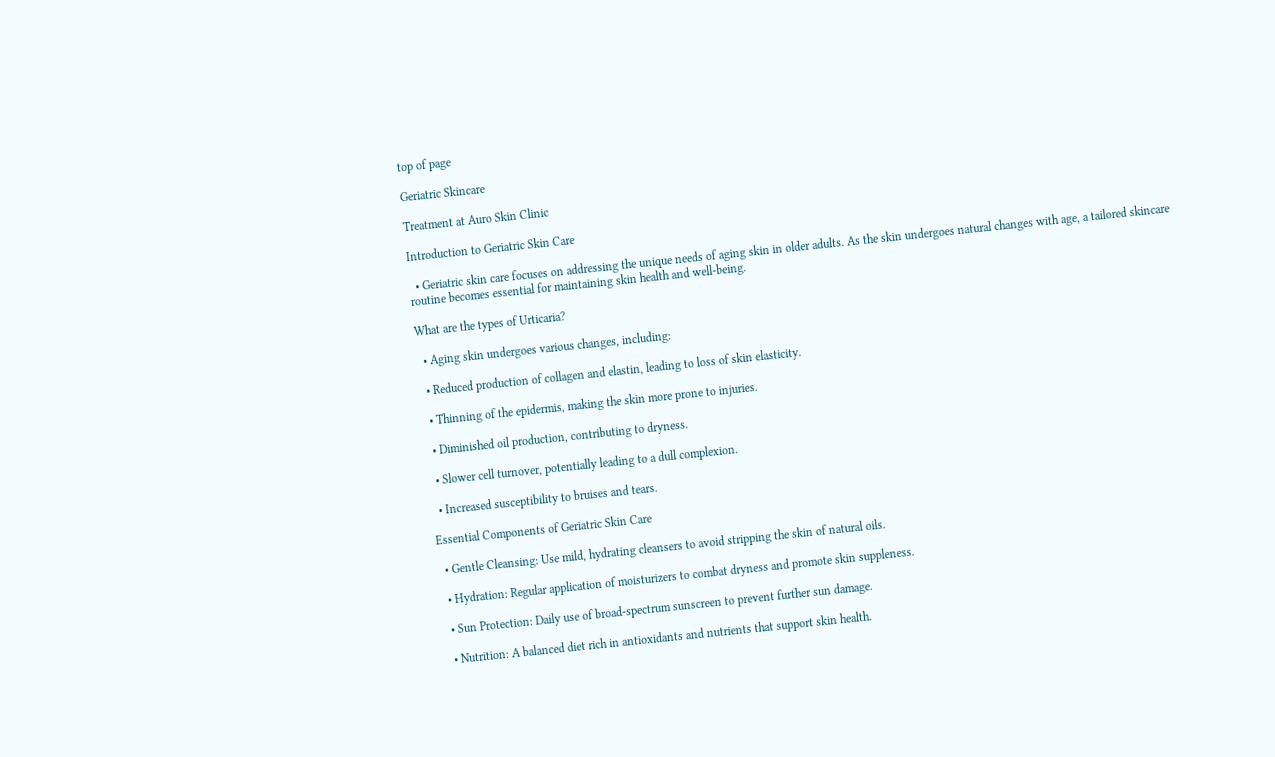top of page

Geriatric Skincare

Treatment at Auro Skin Clinic

Introduction to Geriatric Skin Care

  • Geriatric skin care focuses on addressing the unique needs of aging skin in older adults. As the skin undergoes natural changes with age, a tailored skincare routine becomes essential for maintaining skin health and well-being.

What are the types of Urticaria?

  • Aging skin undergoes various changes, including:

  • Reduced production of collagen and elastin, leading to loss of skin elasticity.

  • Thinning of the epidermis, making the skin more prone to injuries.

  • Diminished oil production, contributing to dryness.

  • Slower cell turnover, potentially leading to a dull complexion.

  • Increased susceptibility to bruises and tears.

Essential Components of Geriatric Skin Care

  • Gentle Cleansing: Use mild, hydrating cleansers to avoid stripping the skin of natural oils.

  • Hydration: Regular application of moisturizers to combat dryness and promote skin suppleness.

  • Sun Protection: Daily use of broad-spectrum sunscreen to prevent further sun damage.

  • Nutrition: A balanced diet rich in antioxidants and nutrients that support skin health.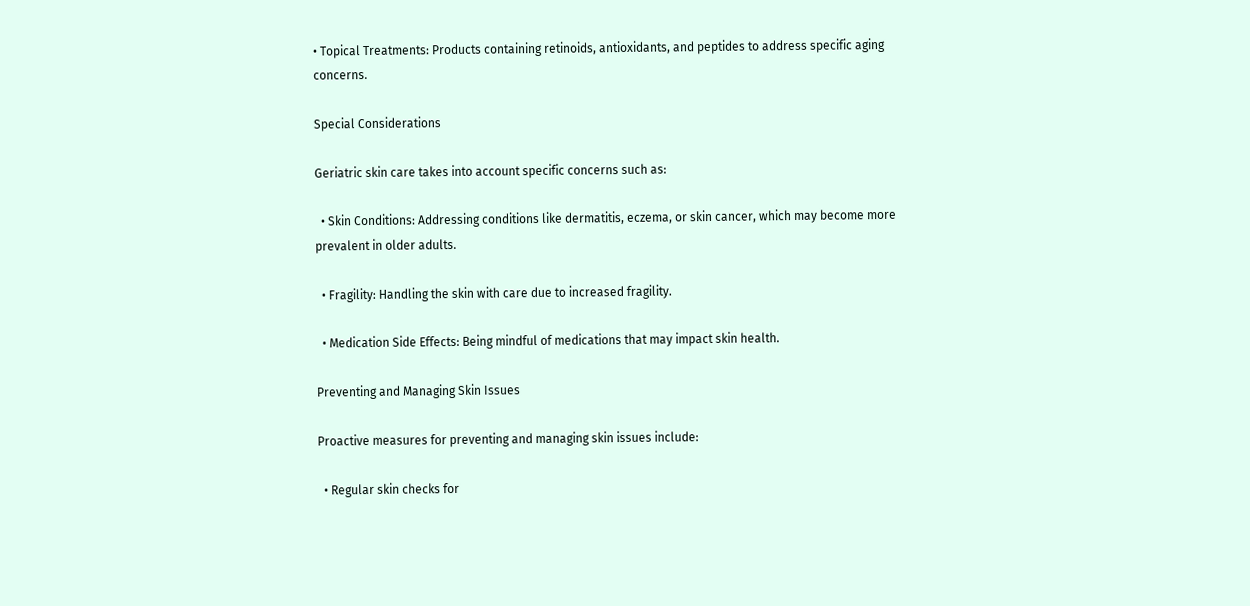• Topical Treatments: Products containing retinoids, antioxidants, and peptides to address specific aging concerns.

Special Considerations

Geriatric skin care takes into account specific concerns such as:

  • Skin Conditions: Addressing conditions like dermatitis, eczema, or skin cancer, which may become more prevalent in older adults.

  • Fragility: Handling the skin with care due to increased fragility.

  • Medication Side Effects: Being mindful of medications that may impact skin health.

Preventing and Managing Skin Issues

Proactive measures for preventing and managing skin issues include:

  • Regular skin checks for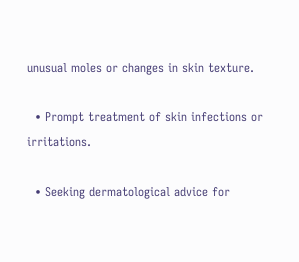unusual moles or changes in skin texture.

  • Prompt treatment of skin infections or irritations.

  • Seeking dermatological advice for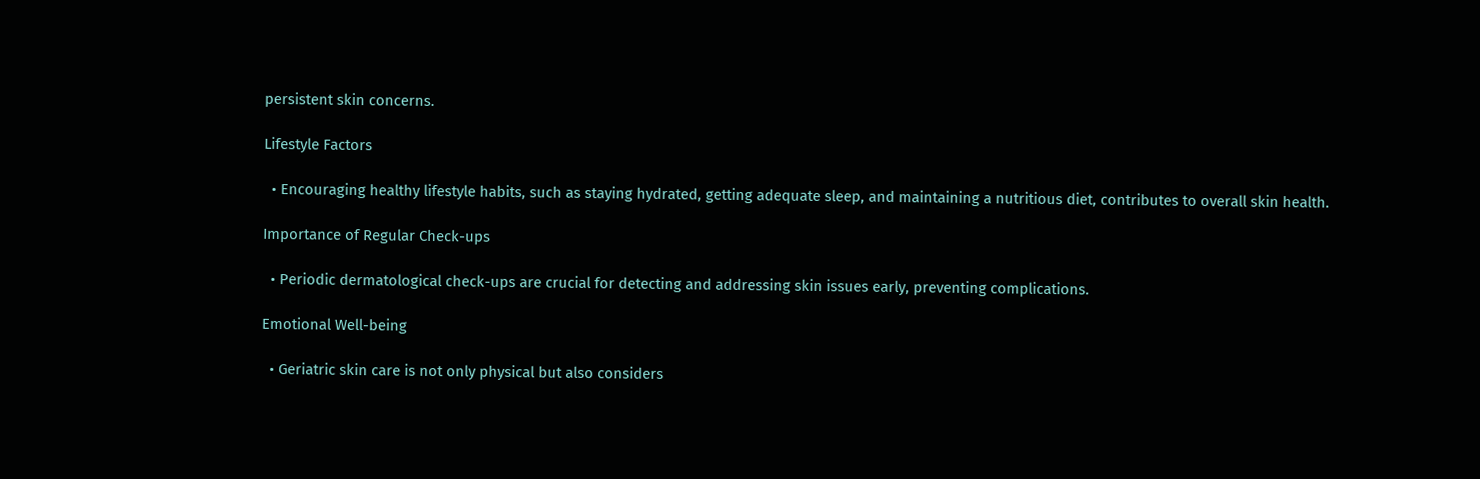persistent skin concerns.

Lifestyle Factors

  • Encouraging healthy lifestyle habits, such as staying hydrated, getting adequate sleep, and maintaining a nutritious diet, contributes to overall skin health.

Importance of Regular Check-ups

  • Periodic dermatological check-ups are crucial for detecting and addressing skin issues early, preventing complications.

Emotional Well-being

  • Geriatric skin care is not only physical but also considers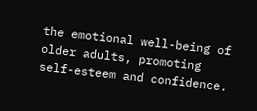the emotional well-being of older adults, promoting self-esteem and confidence.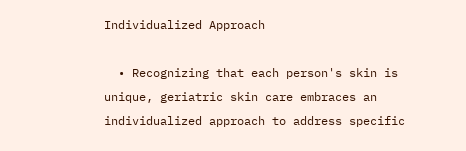Individualized Approach

  • Recognizing that each person's skin is unique, geriatric skin care embraces an individualized approach to address specific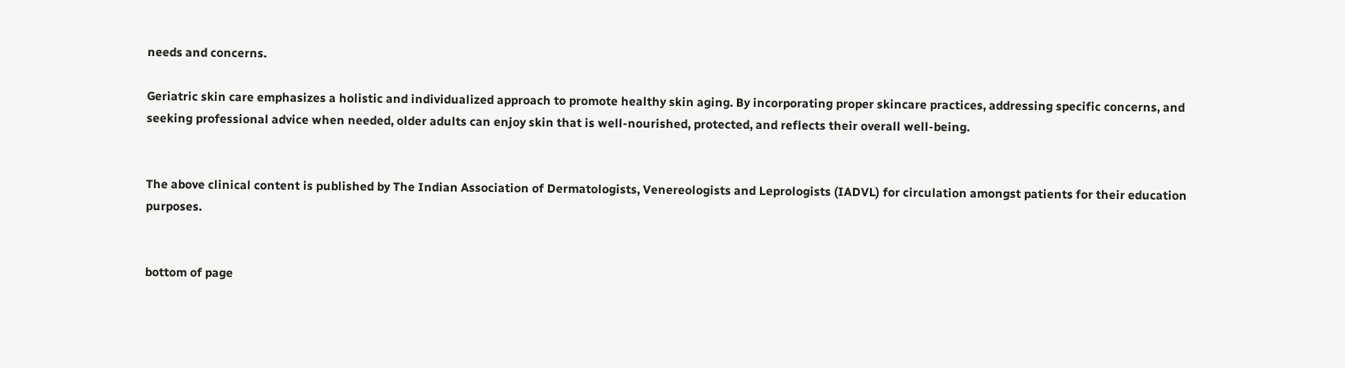needs and concerns.

Geriatric skin care emphasizes a holistic and individualized approach to promote healthy skin aging. By incorporating proper skincare practices, addressing specific concerns, and seeking professional advice when needed, older adults can enjoy skin that is well-nourished, protected, and reflects their overall well-being.


The above clinical content is published by The Indian Association of Dermatologists, Venereologists and Leprologists (IADVL) for circulation amongst patients for their education purposes.


bottom of page